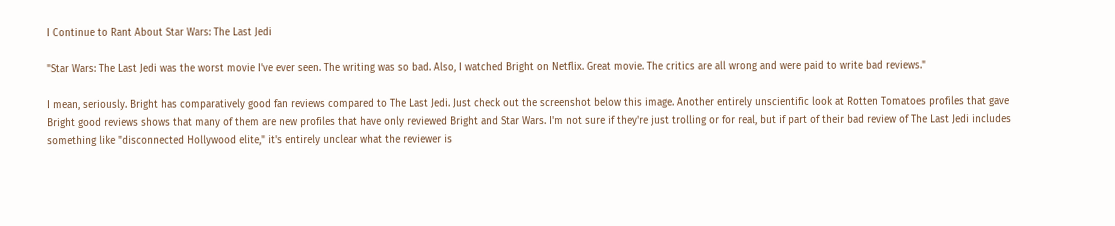I Continue to Rant About Star Wars: The Last Jedi

"Star Wars: The Last Jedi was the worst movie I've ever seen. The writing was so bad. Also, I watched Bright on Netflix. Great movie. The critics are all wrong and were paid to write bad reviews."

I mean, seriously. Bright has comparatively good fan reviews compared to The Last Jedi. Just check out the screenshot below this image. Another entirely unscientific look at Rotten Tomatoes profiles that gave Bright good reviews shows that many of them are new profiles that have only reviewed Bright and Star Wars. I'm not sure if they're just trolling or for real, but if part of their bad review of The Last Jedi includes something like "disconnected Hollywood elite," it's entirely unclear what the reviewer is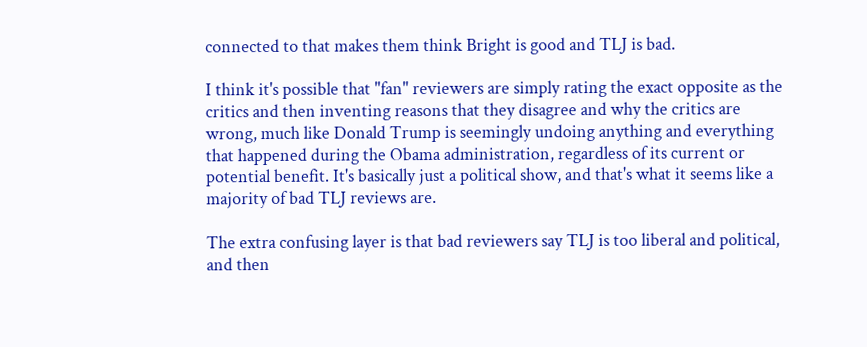connected to that makes them think Bright is good and TLJ is bad.

I think it's possible that "fan" reviewers are simply rating the exact opposite as the critics and then inventing reasons that they disagree and why the critics are wrong, much like Donald Trump is seemingly undoing anything and everything that happened during the Obama administration, regardless of its current or potential benefit. It's basically just a political show, and that's what it seems like a majority of bad TLJ reviews are.

The extra confusing layer is that bad reviewers say TLJ is too liberal and political, and then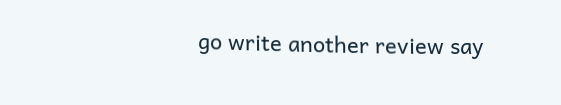go write another review say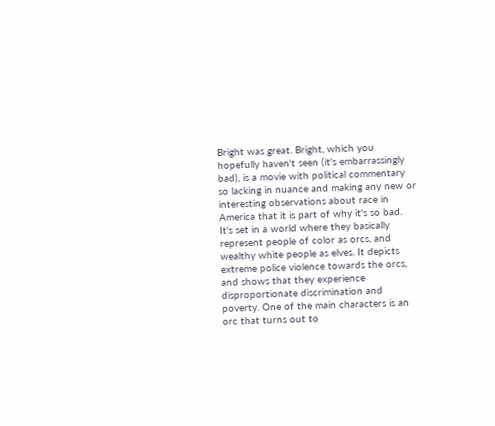Bright was great. Bright, which you hopefully haven't seen (it's embarrassingly bad), is a movie with political commentary so lacking in nuance and making any new or interesting observations about race in America that it is part of why it's so bad. It's set in a world where they basically represent people of color as orcs, and wealthy white people as elves. It depicts extreme police violence towards the orcs, and shows that they experience disproportionate discrimination and poverty. One of the main characters is an orc that turns out to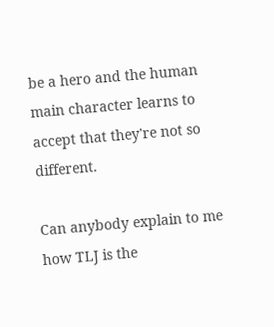be a hero and the human main character learns to accept that they're not so different.

Can anybody explain to me how TLJ is the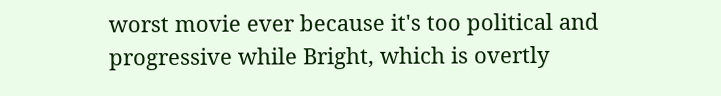worst movie ever because it's too political and progressive while Bright, which is overtly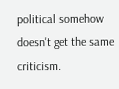political somehow doesn't get the same criticism.